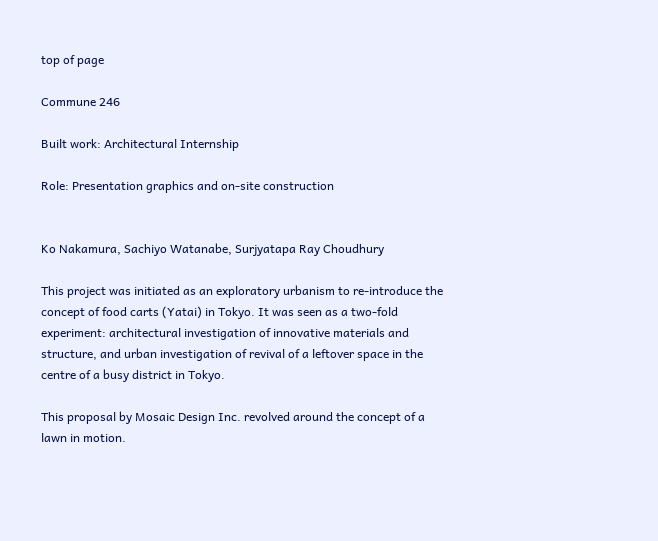top of page

Commune 246

Built work: Architectural Internship

Role: Presentation graphics and on-site construction


Ko Nakamura, Sachiyo Watanabe, Surjyatapa Ray Choudhury

This project was initiated as an exploratory urbanism to re-introduce the concept of food carts (Yatai) in Tokyo. It was seen as a two-fold experiment: architectural investigation of innovative materials and structure, and urban investigation of revival of a leftover space in the centre of a busy district in Tokyo.

This proposal by Mosaic Design Inc. revolved around the concept of a lawn in motion.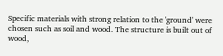Specific materials with strong relation to the 'ground' were chosen such as soil and wood. The structure is built out of wood,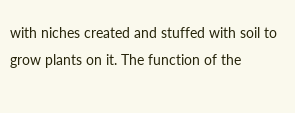with niches created and stuffed with soil to grow plants on it. The function of the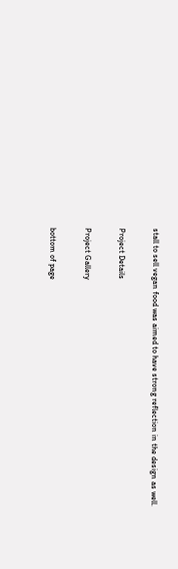stall to sell vegan food was aimed to have strong reflection in the design as well.

Project Details

Project Gallery

bottom of page